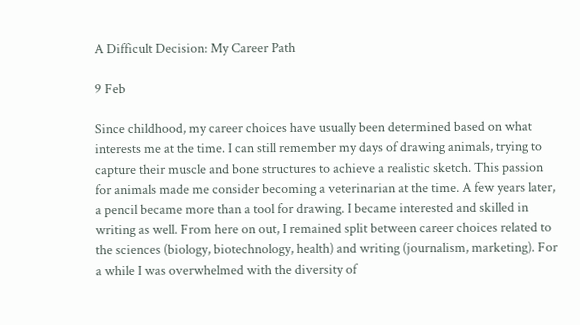A Difficult Decision: My Career Path

9 Feb

Since childhood, my career choices have usually been determined based on what interests me at the time. I can still remember my days of drawing animals, trying to capture their muscle and bone structures to achieve a realistic sketch. This passion for animals made me consider becoming a veterinarian at the time. A few years later, a pencil became more than a tool for drawing. I became interested and skilled in writing as well. From here on out, I remained split between career choices related to the sciences (biology, biotechnology, health) and writing (journalism, marketing). For a while I was overwhelmed with the diversity of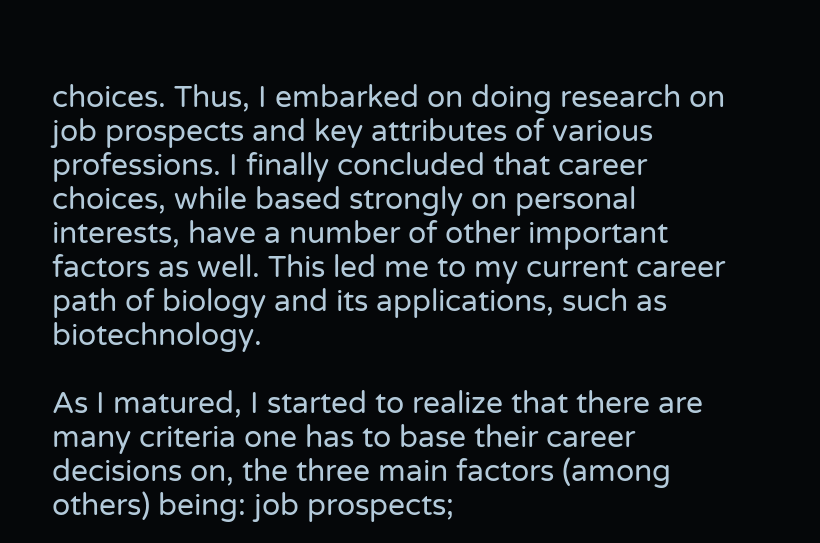choices. Thus, I embarked on doing research on job prospects and key attributes of various professions. I finally concluded that career choices, while based strongly on personal interests, have a number of other important factors as well. This led me to my current career path of biology and its applications, such as biotechnology.

As I matured, I started to realize that there are many criteria one has to base their career decisions on, the three main factors (among others) being: job prospects;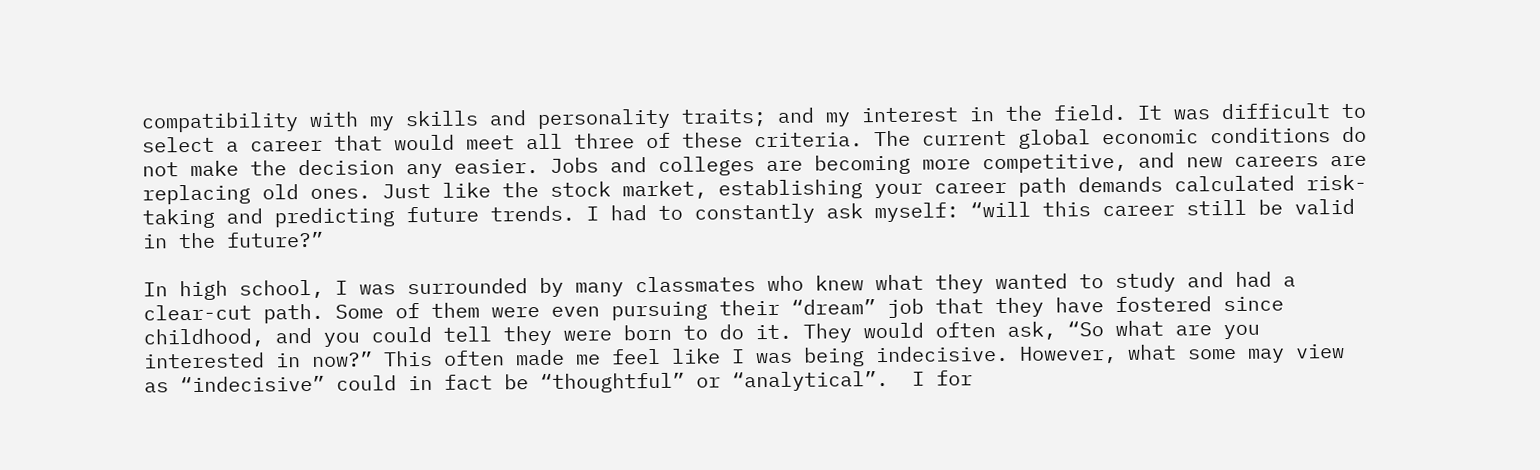compatibility with my skills and personality traits; and my interest in the field. It was difficult to select a career that would meet all three of these criteria. The current global economic conditions do not make the decision any easier. Jobs and colleges are becoming more competitive, and new careers are replacing old ones. Just like the stock market, establishing your career path demands calculated risk-taking and predicting future trends. I had to constantly ask myself: “will this career still be valid in the future?”

In high school, I was surrounded by many classmates who knew what they wanted to study and had a clear-cut path. Some of them were even pursuing their “dream” job that they have fostered since childhood, and you could tell they were born to do it. They would often ask, “So what are you interested in now?” This often made me feel like I was being indecisive. However, what some may view as “indecisive” could in fact be “thoughtful” or “analytical”.  I for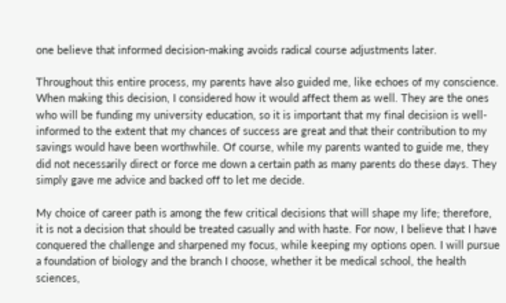one believe that informed decision-making avoids radical course adjustments later.

Throughout this entire process, my parents have also guided me, like echoes of my conscience. When making this decision, I considered how it would affect them as well. They are the ones who will be funding my university education, so it is important that my final decision is well-informed to the extent that my chances of success are great and that their contribution to my savings would have been worthwhile. Of course, while my parents wanted to guide me, they did not necessarily direct or force me down a certain path as many parents do these days. They simply gave me advice and backed off to let me decide.

My choice of career path is among the few critical decisions that will shape my life; therefore, it is not a decision that should be treated casually and with haste. For now, I believe that I have conquered the challenge and sharpened my focus, while keeping my options open. I will pursue a foundation of biology and the branch I choose, whether it be medical school, the health sciences,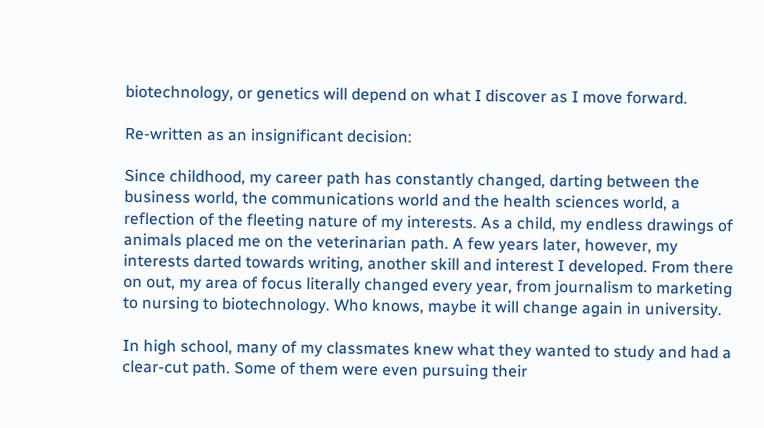biotechnology, or genetics will depend on what I discover as I move forward.

Re-written as an insignificant decision:

Since childhood, my career path has constantly changed, darting between the business world, the communications world and the health sciences world, a reflection of the fleeting nature of my interests. As a child, my endless drawings of animals placed me on the veterinarian path. A few years later, however, my interests darted towards writing, another skill and interest I developed. From there on out, my area of focus literally changed every year, from journalism to marketing to nursing to biotechnology. Who knows, maybe it will change again in university.

In high school, many of my classmates knew what they wanted to study and had a clear-cut path. Some of them were even pursuing their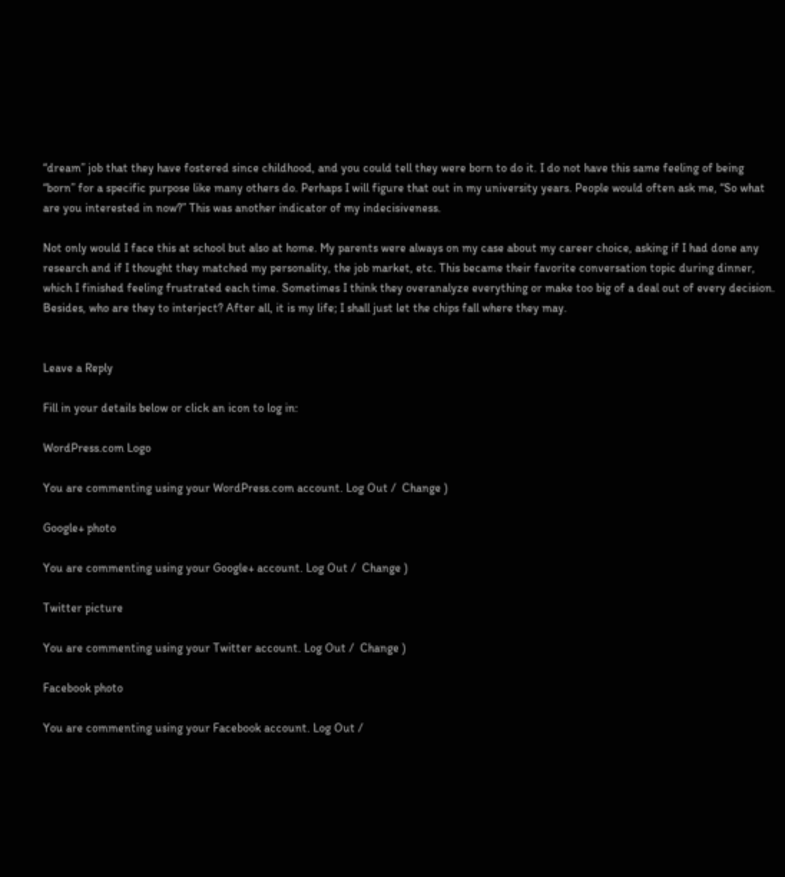“dream” job that they have fostered since childhood, and you could tell they were born to do it. I do not have this same feeling of being “born” for a specific purpose like many others do. Perhaps I will figure that out in my university years. People would often ask me, “So what are you interested in now?” This was another indicator of my indecisiveness.

Not only would I face this at school but also at home. My parents were always on my case about my career choice, asking if I had done any research and if I thought they matched my personality, the job market, etc. This became their favorite conversation topic during dinner, which I finished feeling frustrated each time. Sometimes I think they overanalyze everything or make too big of a deal out of every decision. Besides, who are they to interject? After all, it is my life; I shall just let the chips fall where they may.


Leave a Reply

Fill in your details below or click an icon to log in:

WordPress.com Logo

You are commenting using your WordPress.com account. Log Out /  Change )

Google+ photo

You are commenting using your Google+ account. Log Out /  Change )

Twitter picture

You are commenting using your Twitter account. Log Out /  Change )

Facebook photo

You are commenting using your Facebook account. Log Out /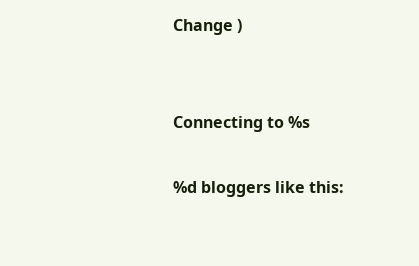Change )


Connecting to %s

%d bloggers like this: